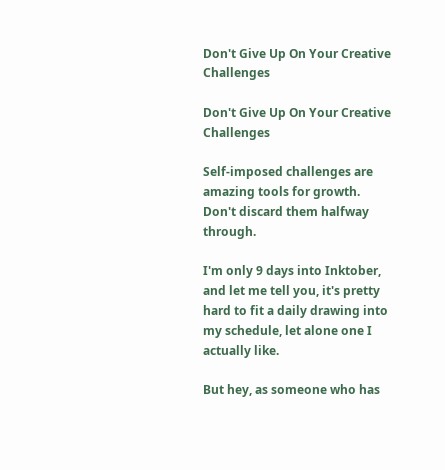Don't Give Up On Your Creative Challenges

Don't Give Up On Your Creative Challenges

Self-imposed challenges are amazing tools for growth. Don't discard them halfway through.

I'm only 9 days into Inktober, and let me tell you, it's pretty hard to fit a daily drawing into my schedule, let alone one I actually like.

But hey, as someone who has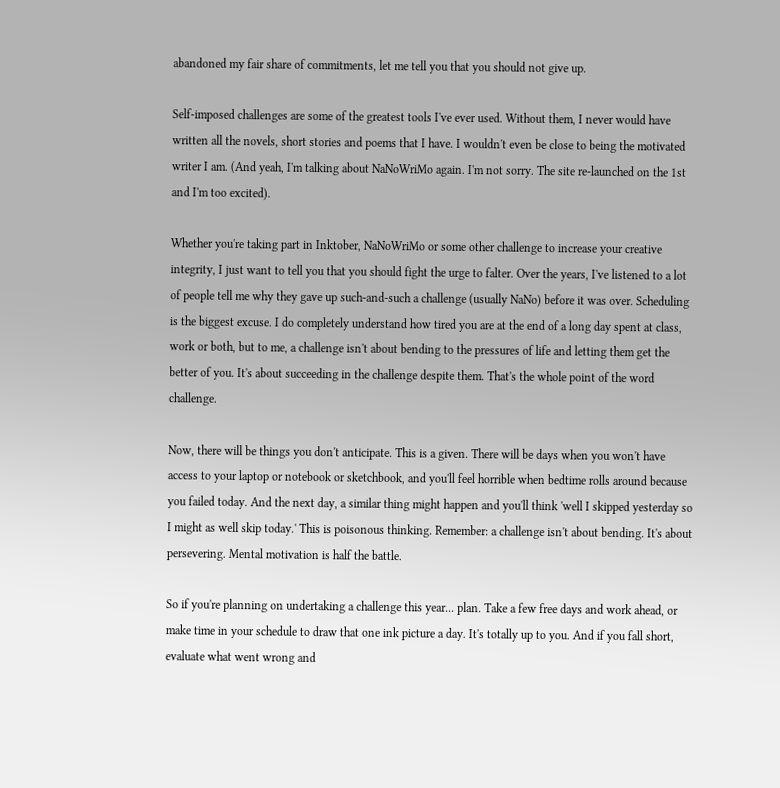abandoned my fair share of commitments, let me tell you that you should not give up.

Self-imposed challenges are some of the greatest tools I've ever used. Without them, I never would have written all the novels, short stories and poems that I have. I wouldn't even be close to being the motivated writer I am. (And yeah, I'm talking about NaNoWriMo again. I'm not sorry. The site re-launched on the 1st and I'm too excited).

Whether you're taking part in Inktober, NaNoWriMo or some other challenge to increase your creative integrity, I just want to tell you that you should fight the urge to falter. Over the years, I've listened to a lot of people tell me why they gave up such-and-such a challenge (usually NaNo) before it was over. Scheduling is the biggest excuse. I do completely understand how tired you are at the end of a long day spent at class, work or both, but to me, a challenge isn't about bending to the pressures of life and letting them get the better of you. It's about succeeding in the challenge despite them. That's the whole point of the word challenge.

Now, there will be things you don't anticipate. This is a given. There will be days when you won't have access to your laptop or notebook or sketchbook, and you'll feel horrible when bedtime rolls around because you failed today. And the next day, a similar thing might happen and you'll think 'well I skipped yesterday so I might as well skip today.' This is poisonous thinking. Remember: a challenge isn't about bending. It's about persevering. Mental motivation is half the battle.

So if you're planning on undertaking a challenge this year... plan. Take a few free days and work ahead, or make time in your schedule to draw that one ink picture a day. It's totally up to you. And if you fall short, evaluate what went wrong and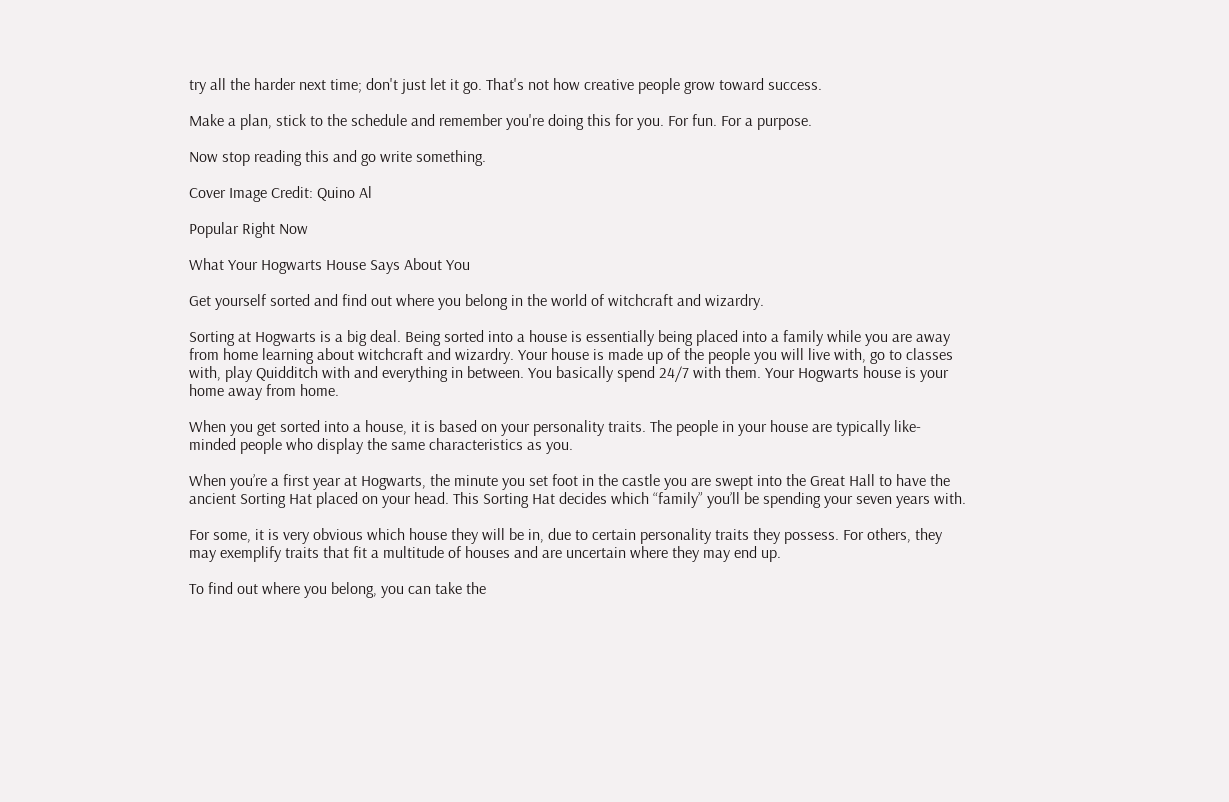try all the harder next time; don't just let it go. That's not how creative people grow toward success.

Make a plan, stick to the schedule and remember you're doing this for you. For fun. For a purpose.

Now stop reading this and go write something.

Cover Image Credit: Quino Al

Popular Right Now

What Your Hogwarts House Says About You

Get yourself sorted and find out where you belong in the world of witchcraft and wizardry.

Sorting at Hogwarts is a big deal. Being sorted into a house is essentially being placed into a family while you are away from home learning about witchcraft and wizardry. Your house is made up of the people you will live with, go to classes with, play Quidditch with and everything in between. You basically spend 24/7 with them. Your Hogwarts house is your home away from home.

When you get sorted into a house, it is based on your personality traits. The people in your house are typically like-minded people who display the same characteristics as you.

When you’re a first year at Hogwarts, the minute you set foot in the castle you are swept into the Great Hall to have the ancient Sorting Hat placed on your head. This Sorting Hat decides which “family” you’ll be spending your seven years with.

For some, it is very obvious which house they will be in, due to certain personality traits they possess. For others, they may exemplify traits that fit a multitude of houses and are uncertain where they may end up.

To find out where you belong, you can take the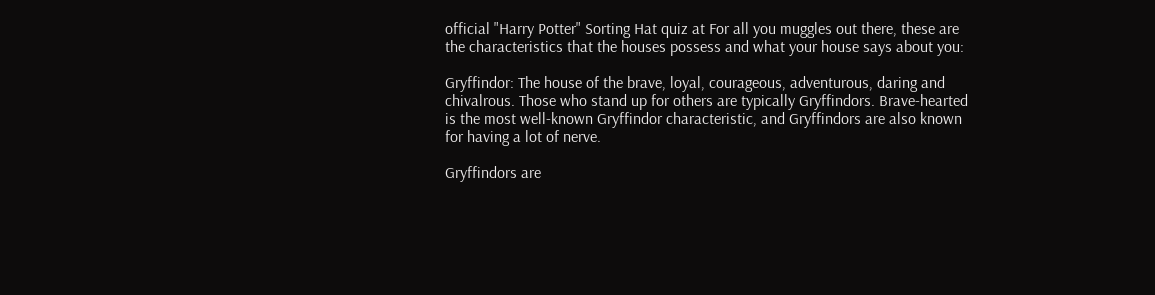official "Harry Potter" Sorting Hat quiz at For all you muggles out there, these are the characteristics that the houses possess and what your house says about you:

Gryffindor: The house of the brave, loyal, courageous, adventurous, daring and chivalrous. Those who stand up for others are typically Gryffindors. Brave-hearted is the most well-known Gryffindor characteristic, and Gryffindors are also known for having a lot of nerve.

Gryffindors are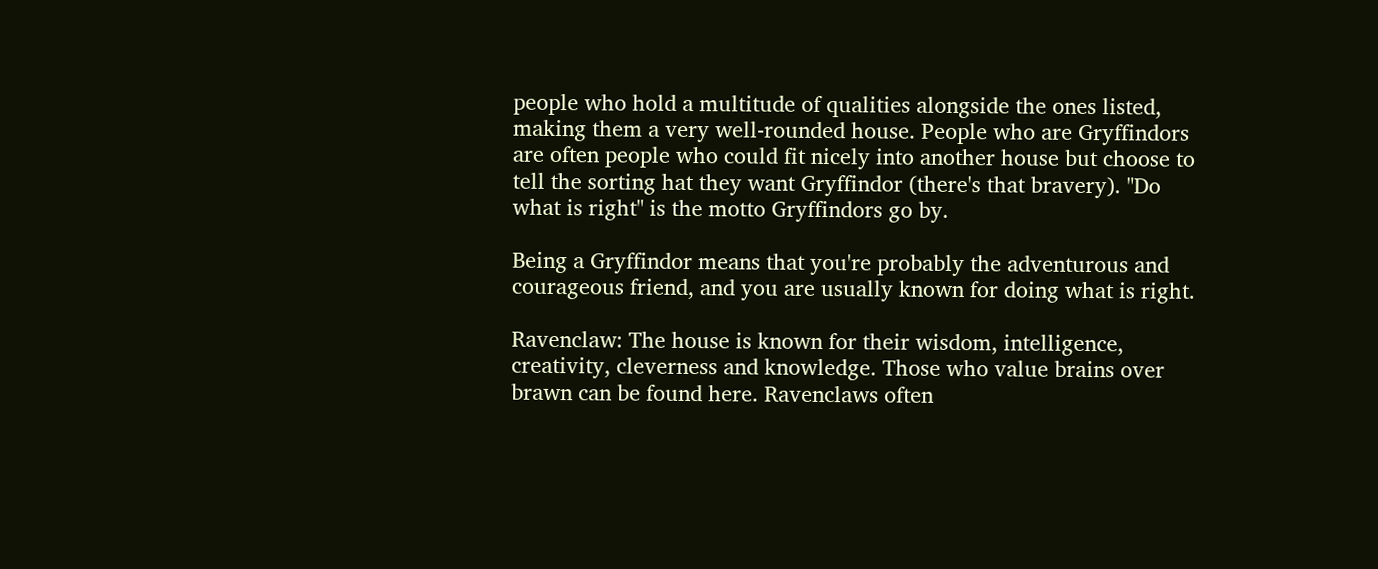people who hold a multitude of qualities alongside the ones listed, making them a very well-rounded house. People who are Gryffindors are often people who could fit nicely into another house but choose to tell the sorting hat they want Gryffindor (there's that bravery). "Do what is right" is the motto Gryffindors go by.

Being a Gryffindor means that you're probably the adventurous and courageous friend, and you are usually known for doing what is right.

Ravenclaw: The house is known for their wisdom, intelligence, creativity, cleverness and knowledge. Those who value brains over brawn can be found here. Ravenclaws often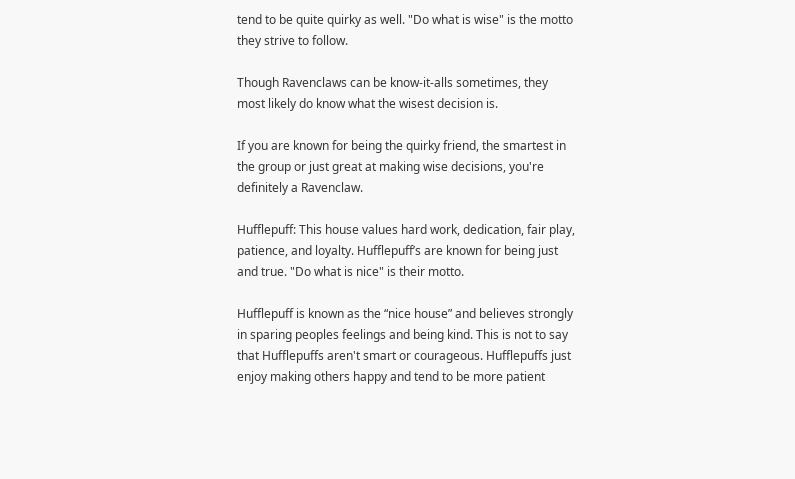tend to be quite quirky as well. "Do what is wise" is the motto they strive to follow.

Though Ravenclaws can be know-it-alls sometimes, they most likely do know what the wisest decision is.

If you are known for being the quirky friend, the smartest in the group or just great at making wise decisions, you're definitely a Ravenclaw.

Hufflepuff: This house values hard work, dedication, fair play, patience, and loyalty. Hufflepuff’s are known for being just and true. "Do what is nice" is their motto.

Hufflepuff is known as the “nice house” and believes strongly in sparing peoples feelings and being kind. This is not to say that Hufflepuffs aren't smart or courageous. Hufflepuffs just enjoy making others happy and tend to be more patient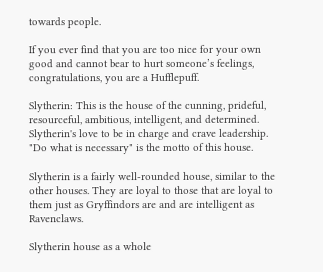towards people.

If you ever find that you are too nice for your own good and cannot bear to hurt someone’s feelings, congratulations, you are a Hufflepuff.

Slytherin: This is the house of the cunning, prideful, resourceful, ambitious, intelligent, and determined. Slytherin's love to be in charge and crave leadership. "Do what is necessary" is the motto of this house.

Slytherin is a fairly well-rounded house, similar to the other houses. They are loyal to those that are loyal to them just as Gryffindors are and are intelligent as Ravenclaws.

Slytherin house as a whole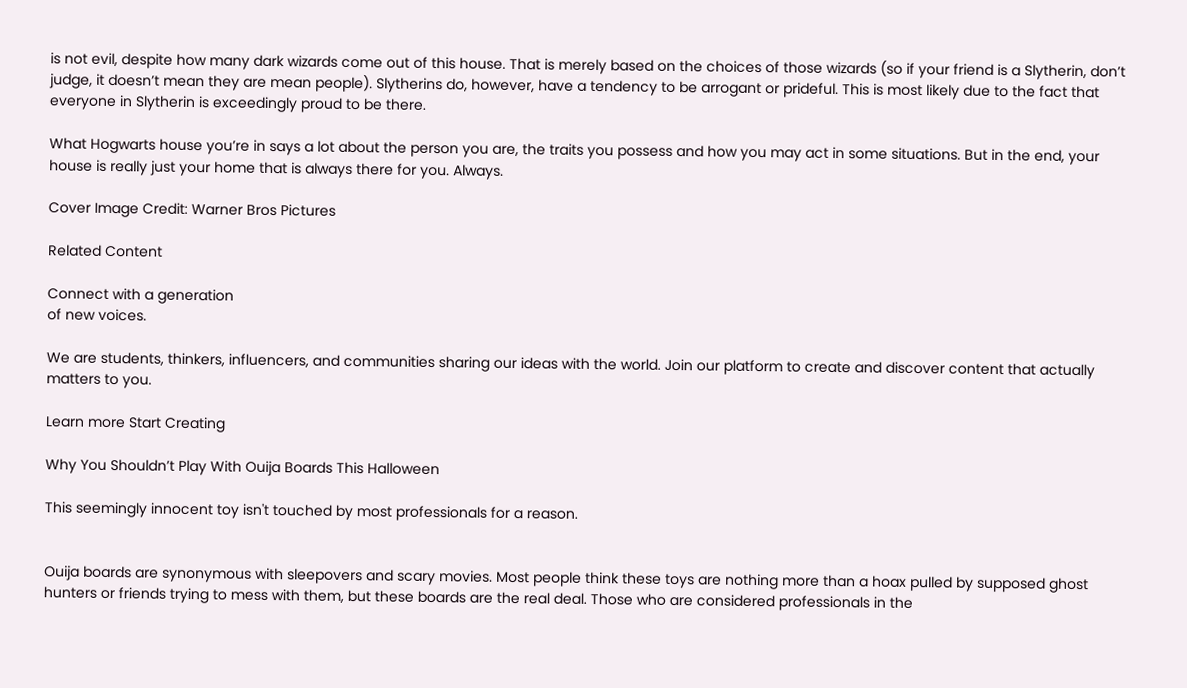is not evil, despite how many dark wizards come out of this house. That is merely based on the choices of those wizards (so if your friend is a Slytherin, don’t judge, it doesn’t mean they are mean people). Slytherins do, however, have a tendency to be arrogant or prideful. This is most likely due to the fact that everyone in Slytherin is exceedingly proud to be there.

What Hogwarts house you’re in says a lot about the person you are, the traits you possess and how you may act in some situations. But in the end, your house is really just your home that is always there for you. Always.

Cover Image Credit: Warner Bros Pictures

Related Content

Connect with a generation
of new voices.

We are students, thinkers, influencers, and communities sharing our ideas with the world. Join our platform to create and discover content that actually matters to you.

Learn more Start Creating

Why You Shouldn’t Play With Ouija Boards This Halloween

This seemingly innocent toy isn't touched by most professionals for a reason.


Ouija boards are synonymous with sleepovers and scary movies. Most people think these toys are nothing more than a hoax pulled by supposed ghost hunters or friends trying to mess with them, but these boards are the real deal. Those who are considered professionals in the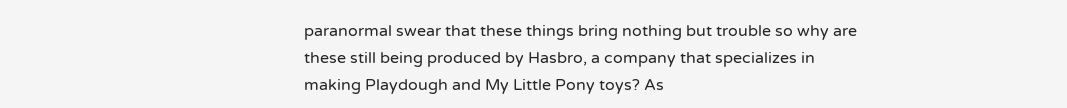paranormal swear that these things bring nothing but trouble so why are these still being produced by Hasbro, a company that specializes in making Playdough and My Little Pony toys? As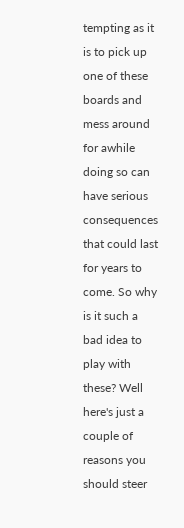tempting as it is to pick up one of these boards and mess around for awhile doing so can have serious consequences that could last for years to come. So why is it such a bad idea to play with these? Well here's just a couple of reasons you should steer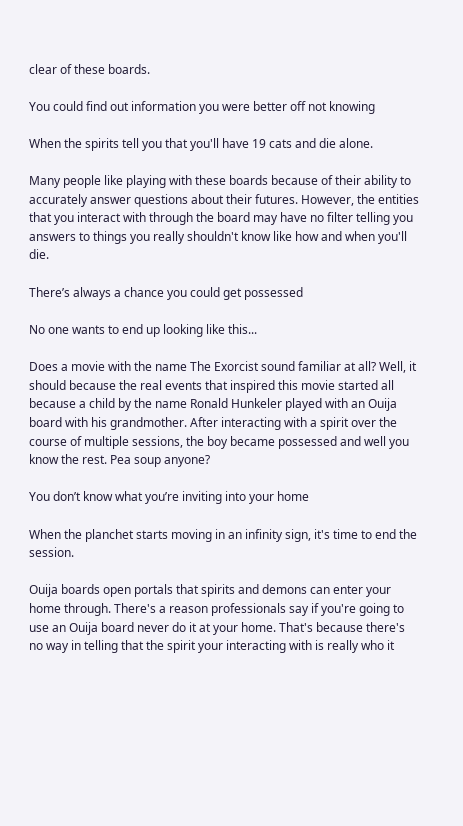clear of these boards.

You could find out information you were better off not knowing

When the spirits tell you that you'll have 19 cats and die alone.

Many people like playing with these boards because of their ability to accurately answer questions about their futures. However, the entities that you interact with through the board may have no filter telling you answers to things you really shouldn't know like how and when you'll die.

There’s always a chance you could get possessed

No one wants to end up looking like this...

Does a movie with the name The Exorcist sound familiar at all? Well, it should because the real events that inspired this movie started all because a child by the name Ronald Hunkeler played with an Ouija board with his grandmother. After interacting with a spirit over the course of multiple sessions, the boy became possessed and well you know the rest. Pea soup anyone?

You don’t know what you’re inviting into your home

When the planchet starts moving in an infinity sign, it's time to end the session.

Ouija boards open portals that spirits and demons can enter your home through. There's a reason professionals say if you're going to use an Ouija board never do it at your home. That's because there's no way in telling that the spirit your interacting with is really who it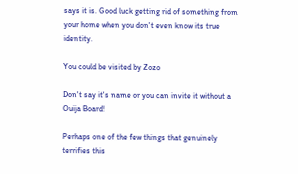says it is. Good luck getting rid of something from your home when you don't even know its true identity.

You could be visited by Zozo

Don't say it's name or you can invite it without a Ouija Board!

Perhaps one of the few things that genuinely terrifies this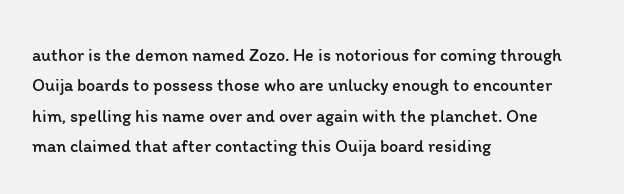author is the demon named Zozo. He is notorious for coming through Ouija boards to possess those who are unlucky enough to encounter him, spelling his name over and over again with the planchet. One man claimed that after contacting this Ouija board residing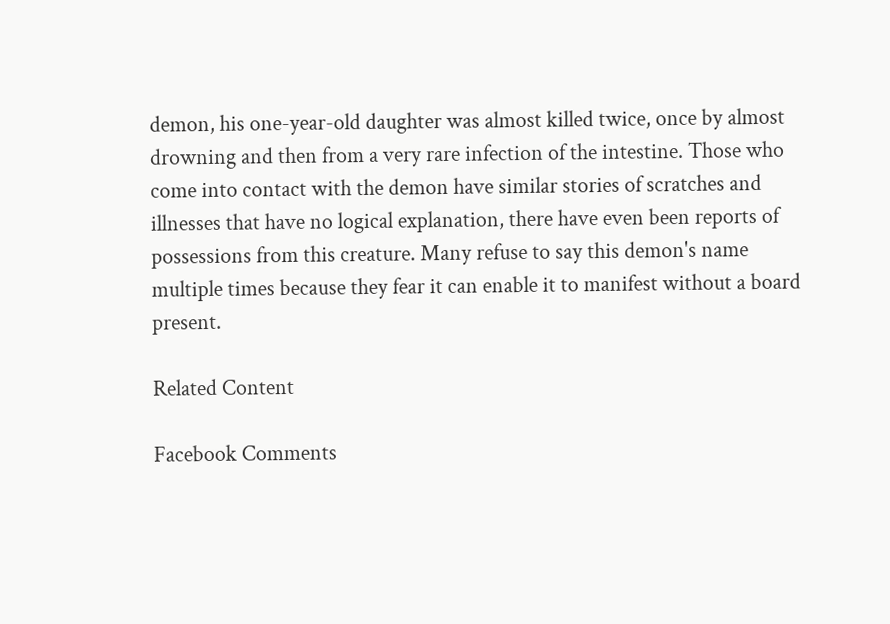demon, his one-year-old daughter was almost killed twice, once by almost drowning and then from a very rare infection of the intestine. Those who come into contact with the demon have similar stories of scratches and illnesses that have no logical explanation, there have even been reports of possessions from this creature. Many refuse to say this demon's name multiple times because they fear it can enable it to manifest without a board present.

Related Content

Facebook Comments